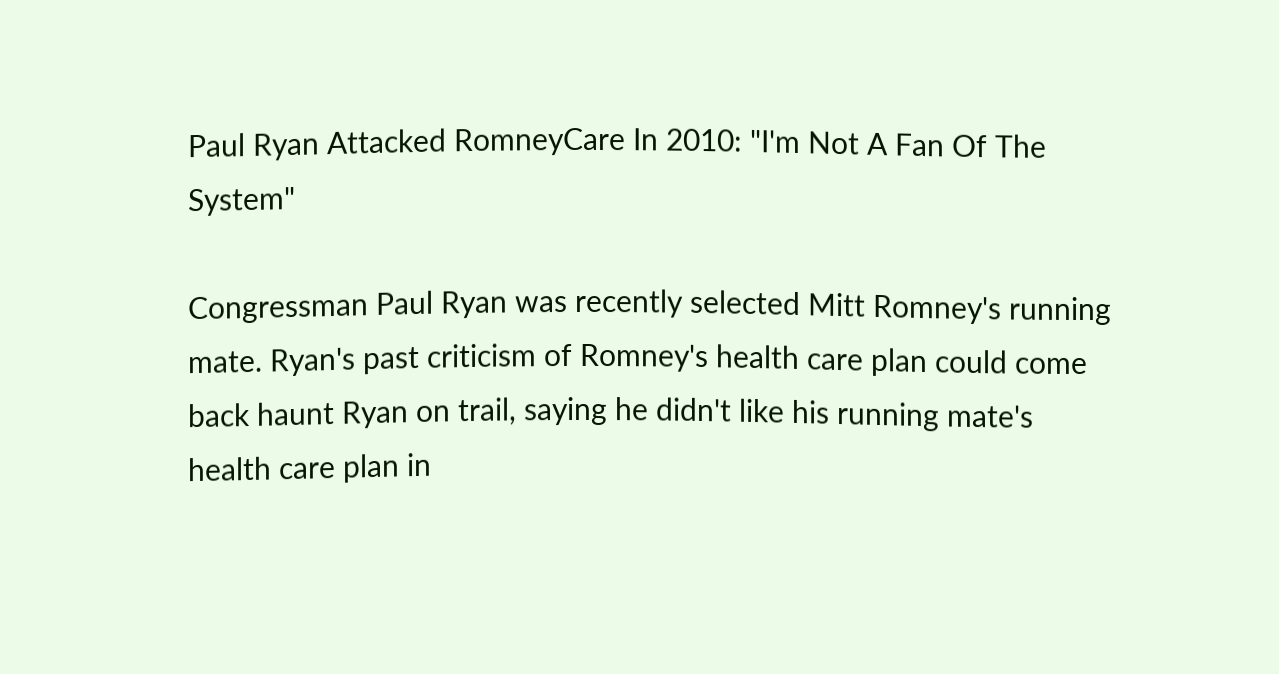Paul Ryan Attacked RomneyCare In 2010: "I'm Not A Fan Of The System"

Congressman Paul Ryan was recently selected Mitt Romney's running mate. Ryan's past criticism of Romney's health care plan could come back haunt Ryan on trail, saying he didn't like his running mate's health care plan in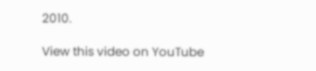2010.

View this video on YouTube